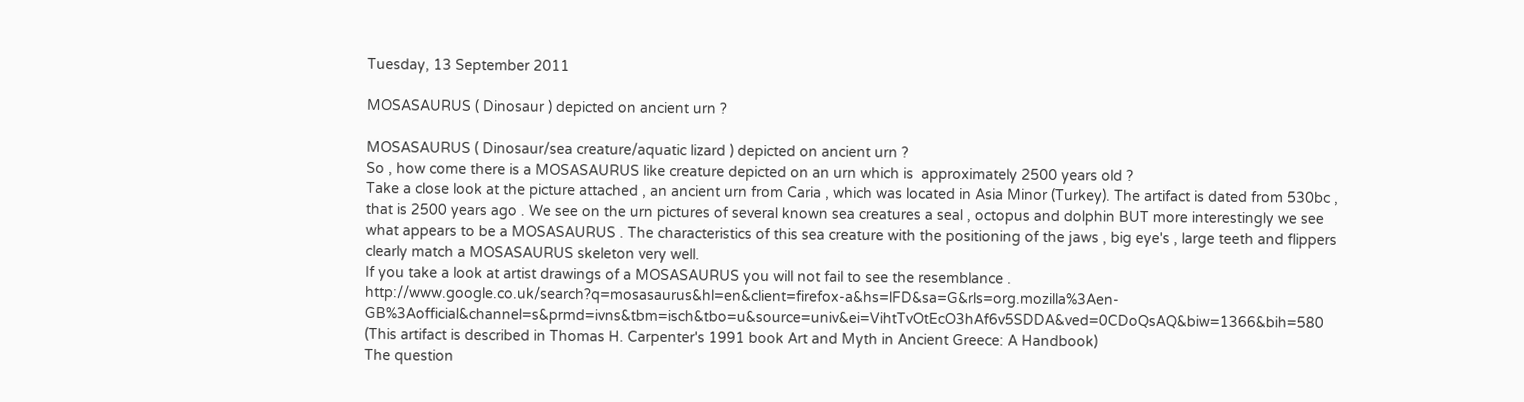Tuesday, 13 September 2011

MOSASAURUS ( Dinosaur ) depicted on ancient urn ?

MOSASAURUS ( Dinosaur/sea creature/aquatic lizard ) depicted on ancient urn ?
So , how come there is a MOSASAURUS like creature depicted on an urn which is  approximately 2500 years old ?
Take a close look at the picture attached , an ancient urn from Caria , which was located in Asia Minor (Turkey). The artifact is dated from 530bc , that is 2500 years ago . We see on the urn pictures of several known sea creatures a seal , octopus and dolphin BUT more interestingly we see what appears to be a MOSASAURUS . The characteristics of this sea creature with the positioning of the jaws , big eye's , large teeth and flippers clearly match a MOSASAURUS skeleton very well.
If you take a look at artist drawings of a MOSASAURUS you will not fail to see the resemblance . http://www.google.co.uk/search?q=mosasaurus&hl=en&client=firefox-a&hs=lFD&sa=G&rls=org.mozilla%3Aen-GB%3Aofficial&channel=s&prmd=ivns&tbm=isch&tbo=u&source=univ&ei=VihtTvOtEcO3hAf6v5SDDA&ved=0CDoQsAQ&biw=1366&bih=580
(This artifact is described in Thomas H. Carpenter's 1991 book Art and Myth in Ancient Greece: A Handbook)
The question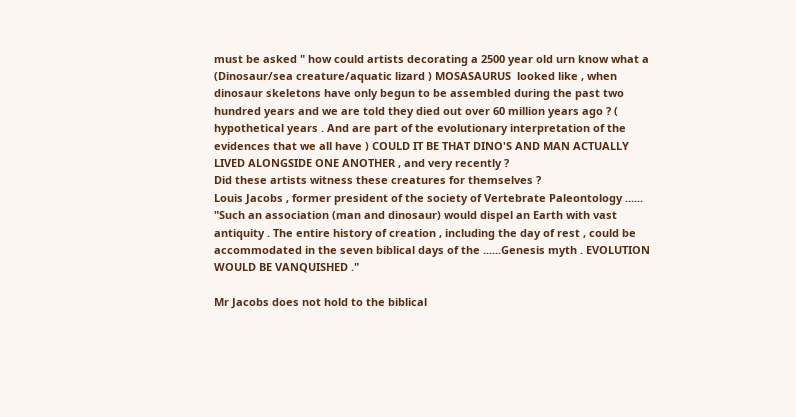must be asked " how could artists decorating a 2500 year old urn know what a (Dinosaur/sea creature/aquatic lizard ) MOSASAURUS  looked like , when dinosaur skeletons have only begun to be assembled during the past two hundred years and we are told they died out over 60 million years ago ? ( hypothetical years . And are part of the evolutionary interpretation of the evidences that we all have ) COULD IT BE THAT DINO'S AND MAN ACTUALLY LIVED ALONGSIDE ONE ANOTHER , and very recently ?
Did these artists witness these creatures for themselves ?
Louis Jacobs , former president of the society of Vertebrate Paleontology ......
"Such an association (man and dinosaur) would dispel an Earth with vast antiquity . The entire history of creation , including the day of rest , could be accommodated in the seven biblical days of the ......Genesis myth . EVOLUTION WOULD BE VANQUISHED ."

Mr Jacobs does not hold to the biblical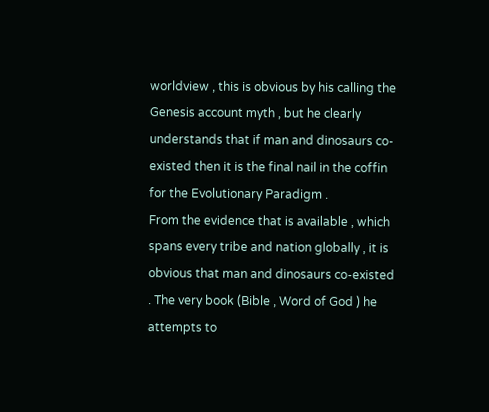worldview , this is obvious by his calling the Genesis account myth , but he clearly understands that if man and dinosaurs co-existed then it is the final nail in the coffin for the Evolutionary Paradigm .
From the evidence that is available , which spans every tribe and nation globally , it is obvious that man and dinosaurs co-existed . The very book (Bible , Word of God ) he attempts to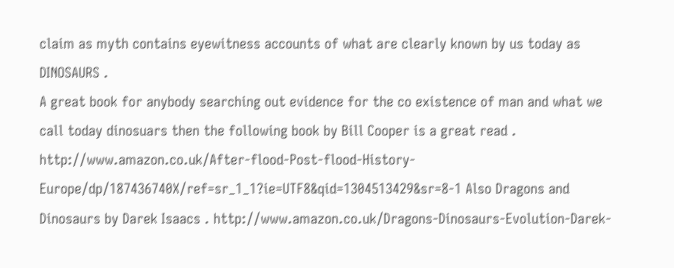claim as myth contains eyewitness accounts of what are clearly known by us today as DINOSAURS .
A great book for anybody searching out evidence for the co existence of man and what we call today dinosuars then the following book by Bill Cooper is a great read . http://www.amazon.co.uk/After-flood-Post-flood-History-Europe/dp/187436740X/ref=sr_1_1?ie=UTF8&qid=1304513429&sr=8-1 Also Dragons and Dinosaurs by Darek Isaacs . http://www.amazon.co.uk/Dragons-Dinosaurs-Evolution-Darek-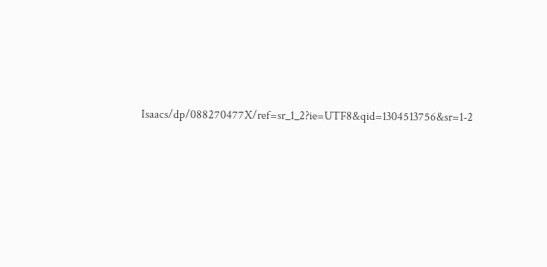Isaacs/dp/088270477X/ref=sr_1_2?ie=UTF8&qid=1304513756&sr=1-2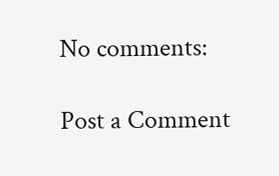No comments:

Post a Comment